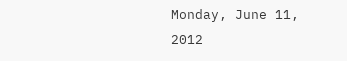Monday, June 11, 2012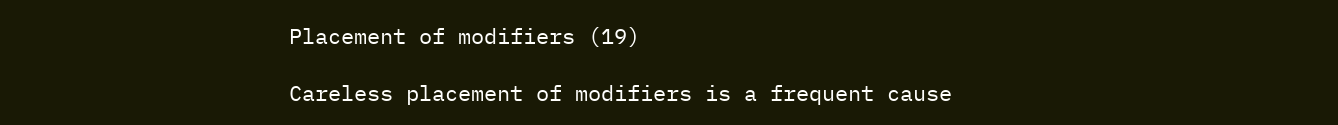Placement of modifiers (19)

Careless placement of modifiers is a frequent cause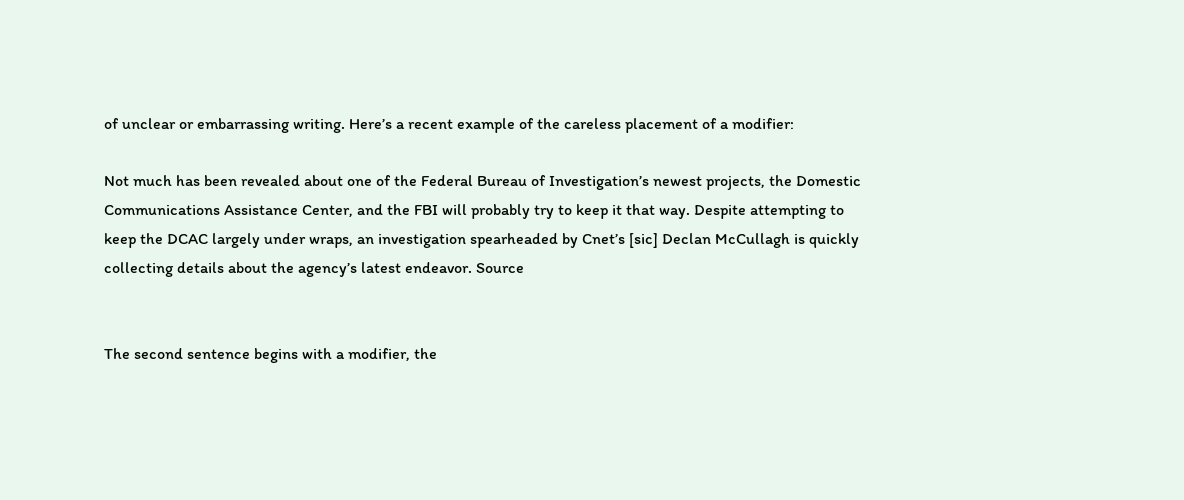of unclear or embarrassing writing. Here’s a recent example of the careless placement of a modifier:

Not much has been revealed about one of the Federal Bureau of Investigation’s newest projects, the Domestic Communications Assistance Center, and the FBI will probably try to keep it that way. Despite attempting to keep the DCAC largely under wraps, an investigation spearheaded by Cnet’s [sic] Declan McCullagh is quickly collecting details about the agency’s latest endeavor. Source


The second sentence begins with a modifier, the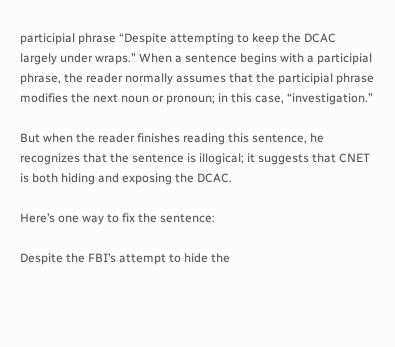participial phrase “Despite attempting to keep the DCAC largely under wraps.” When a sentence begins with a participial phrase, the reader normally assumes that the participial phrase modifies the next noun or pronoun; in this case, “investigation.”

But when the reader finishes reading this sentence, he recognizes that the sentence is illogical; it suggests that CNET is both hiding and exposing the DCAC.

Here’s one way to fix the sentence:

Despite the FBI’s attempt to hide the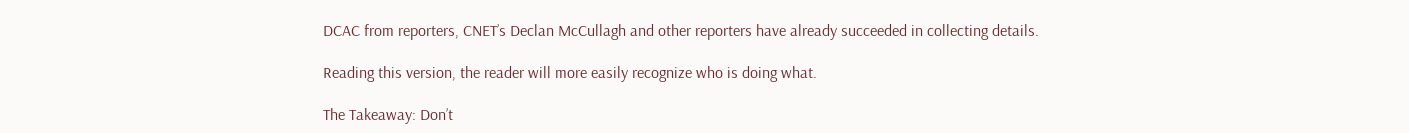DCAC from reporters, CNET’s Declan McCullagh and other reporters have already succeeded in collecting details.

Reading this version, the reader will more easily recognize who is doing what.

The Takeaway: Don’t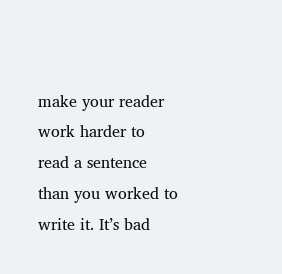make your reader work harder to read a sentence than you worked to write it. It’s bad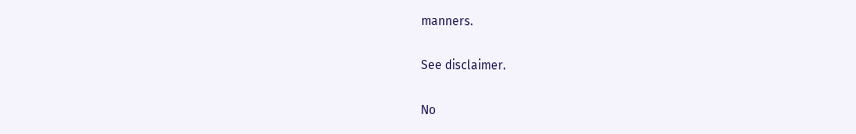manners.

See disclaimer.

No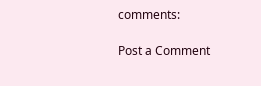comments:

Post a Comment